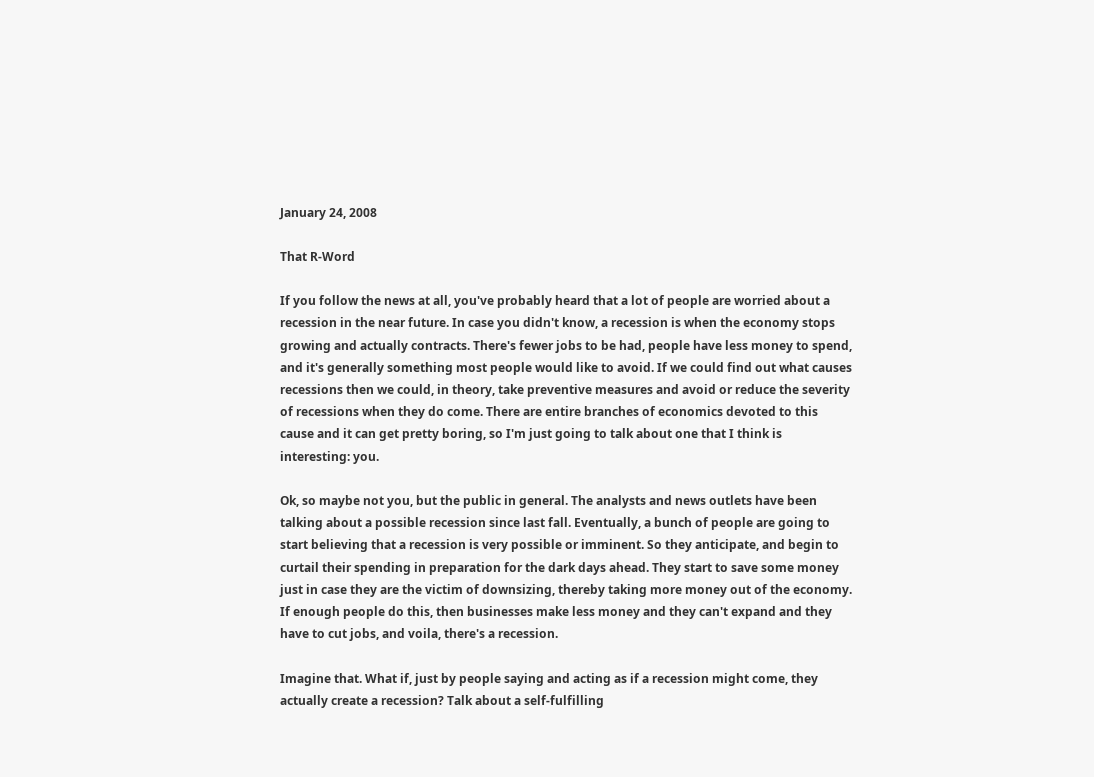January 24, 2008

That R-Word

If you follow the news at all, you've probably heard that a lot of people are worried about a recession in the near future. In case you didn't know, a recession is when the economy stops growing and actually contracts. There's fewer jobs to be had, people have less money to spend, and it's generally something most people would like to avoid. If we could find out what causes recessions then we could, in theory, take preventive measures and avoid or reduce the severity of recessions when they do come. There are entire branches of economics devoted to this cause and it can get pretty boring, so I'm just going to talk about one that I think is interesting: you.

Ok, so maybe not you, but the public in general. The analysts and news outlets have been talking about a possible recession since last fall. Eventually, a bunch of people are going to start believing that a recession is very possible or imminent. So they anticipate, and begin to curtail their spending in preparation for the dark days ahead. They start to save some money just in case they are the victim of downsizing, thereby taking more money out of the economy. If enough people do this, then businesses make less money and they can't expand and they have to cut jobs, and voila, there's a recession.

Imagine that. What if, just by people saying and acting as if a recession might come, they actually create a recession? Talk about a self-fulfilling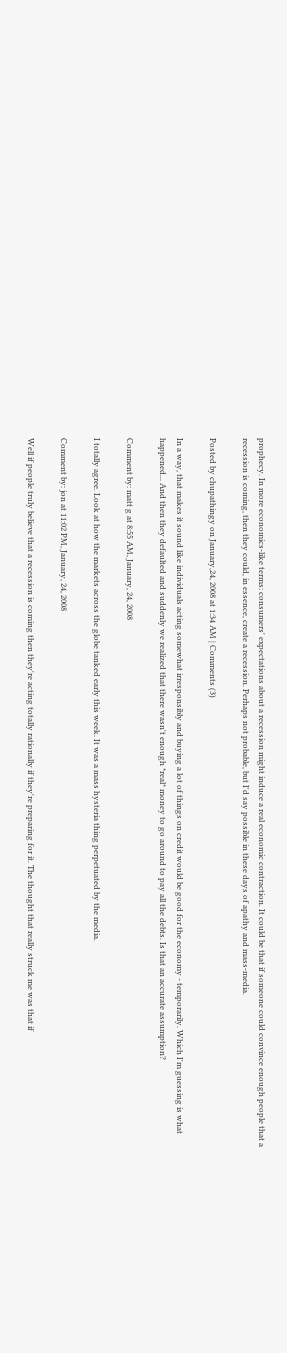prophecy. In more economics-like terms: consumers' expectations about a recession might induce a real economic contraction. It could be that if someone could convince enough people that a recession is coming, then they could, in essence, create a recession. Perhaps not probable, but I'd say possible in these days of apathy and mass-media.

Posted by chupathingy on January,24, 2008 at 1:34 AM | Comments (3)

In a way, that makes it sound like individuals acting somewhat irresponsibly and buying a lot of things on credit would be good for the economy - temporarily. Which I'm guessing is what happened... And then they defaulted and suddenly we realized that there wasn't enough *real* money to go around to pay all the debts. Is that an accurate assumption?

Comment by: matt g at 8:55 AM, January, 24, 2008

I totally agree. Look at how the markets across the globe tanked early this week. It was a mass hysteria thing perpetuated by the media.

Comment by: jon at 11:02 PM, January, 24, 2008

Well if people truly believe that a recession is coming then they're acting totally rationally if they're preparing for it. The thought that really struck me was that if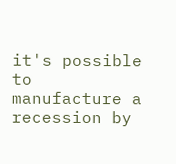it's possible to manufacture a recession by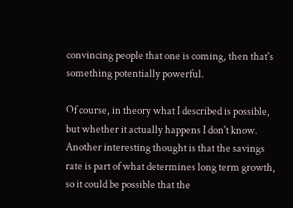convincing people that one is coming, then that's something potentially powerful.

Of course, in theory what I described is possible, but whether it actually happens I don't know. Another interesting thought is that the savings rate is part of what determines long term growth, so it could be possible that the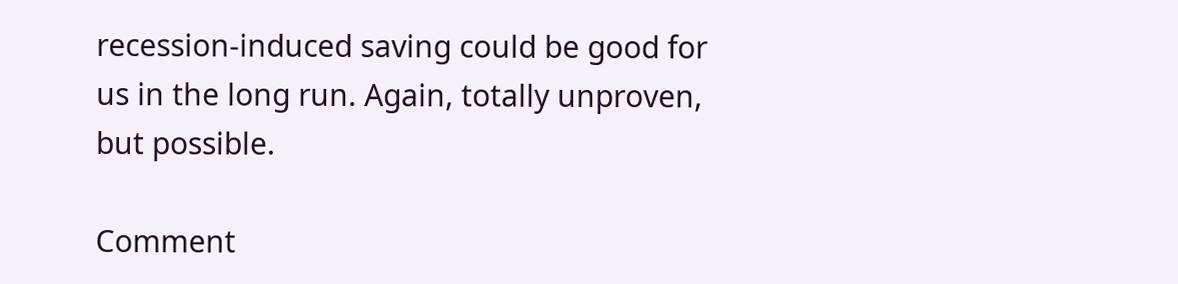recession-induced saving could be good for us in the long run. Again, totally unproven, but possible.

Comment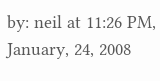by: neil at 11:26 PM, January, 24, 2008